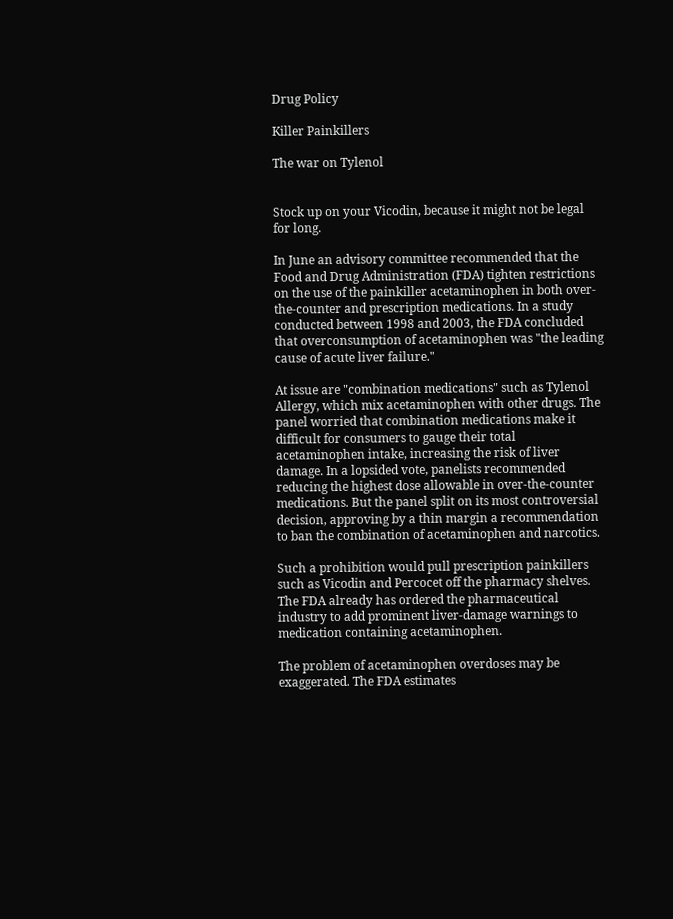Drug Policy

Killer Painkillers

The war on Tylenol


Stock up on your Vicodin, because it might not be legal for long.

In June an advisory committee recommended that the Food and Drug Administration (FDA) tighten restrictions on the use of the painkiller acetaminophen in both over-the-counter and prescription medications. In a study conducted between 1998 and 2003, the FDA concluded that overconsumption of acetaminophen was "the leading cause of acute liver failure."

At issue are "combination medications" such as Tylenol Allergy, which mix acetaminophen with other drugs. The panel worried that combination medications make it difficult for consumers to gauge their total acetaminophen intake, increasing the risk of liver damage. In a lopsided vote, panelists recommended reducing the highest dose allowable in over-the-counter medications. But the panel split on its most controversial decision, approving by a thin margin a recommendation to ban the combination of acetaminophen and narcotics.

Such a prohibition would pull prescription painkillers such as Vicodin and Percocet off the pharmacy shelves. The FDA already has ordered the pharmaceutical industry to add prominent liver-damage warnings to medication containing acetaminophen.

The problem of acetaminophen overdoses may be exaggerated. The FDA estimates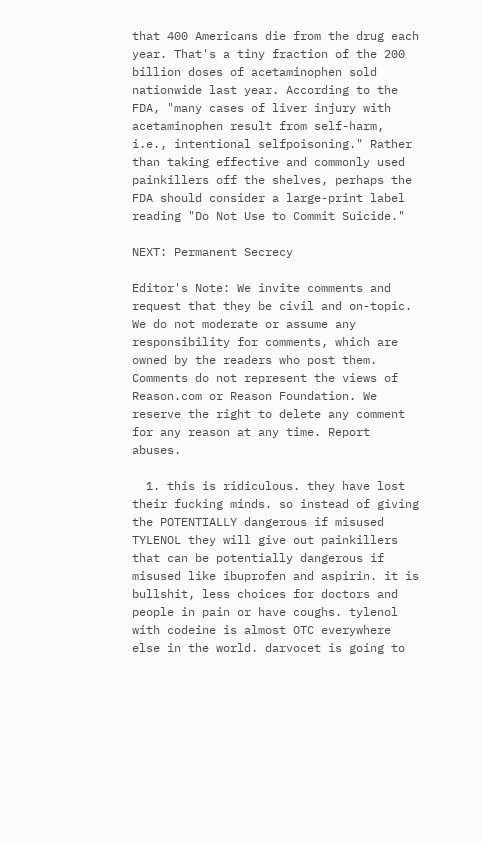that 400 Americans die from the drug each year. That's a tiny fraction of the 200 billion doses of acetaminophen sold nationwide last year. According to the FDA, "many cases of liver injury with acetaminophen result from self-harm, i.e., intentional selfpoisoning." Rather than taking effective and commonly used painkillers off the shelves, perhaps the FDA should consider a large-print label reading "Do Not Use to Commit Suicide."

NEXT: Permanent Secrecy

Editor's Note: We invite comments and request that they be civil and on-topic. We do not moderate or assume any responsibility for comments, which are owned by the readers who post them. Comments do not represent the views of Reason.com or Reason Foundation. We reserve the right to delete any comment for any reason at any time. Report abuses.

  1. this is ridiculous. they have lost their fucking minds. so instead of giving the POTENTIALLY dangerous if misused TYLENOL they will give out painkillers that can be potentially dangerous if misused like ibuprofen and aspirin. it is bullshit, less choices for doctors and people in pain or have coughs. tylenol with codeine is almost OTC everywhere else in the world. darvocet is going to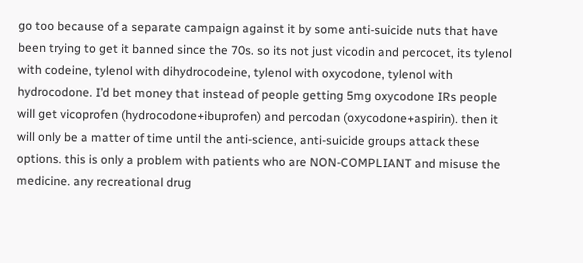go too because of a separate campaign against it by some anti-suicide nuts that have been trying to get it banned since the 70s. so its not just vicodin and percocet, its tylenol with codeine, tylenol with dihydrocodeine, tylenol with oxycodone, tylenol with hydrocodone. I’d bet money that instead of people getting 5mg oxycodone IRs people will get vicoprofen (hydrocodone+ibuprofen) and percodan (oxycodone+aspirin). then it will only be a matter of time until the anti-science, anti-suicide groups attack these options. this is only a problem with patients who are NON-COMPLIANT and misuse the medicine. any recreational drug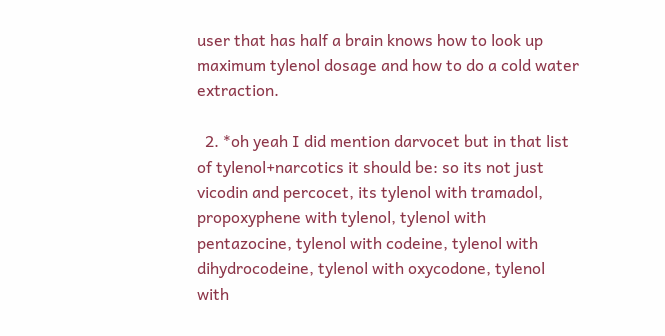user that has half a brain knows how to look up maximum tylenol dosage and how to do a cold water extraction.

  2. *oh yeah I did mention darvocet but in that list of tylenol+narcotics it should be: so its not just vicodin and percocet, its tylenol with tramadol, propoxyphene with tylenol, tylenol with pentazocine, tylenol with codeine, tylenol with dihydrocodeine, tylenol with oxycodone, tylenol with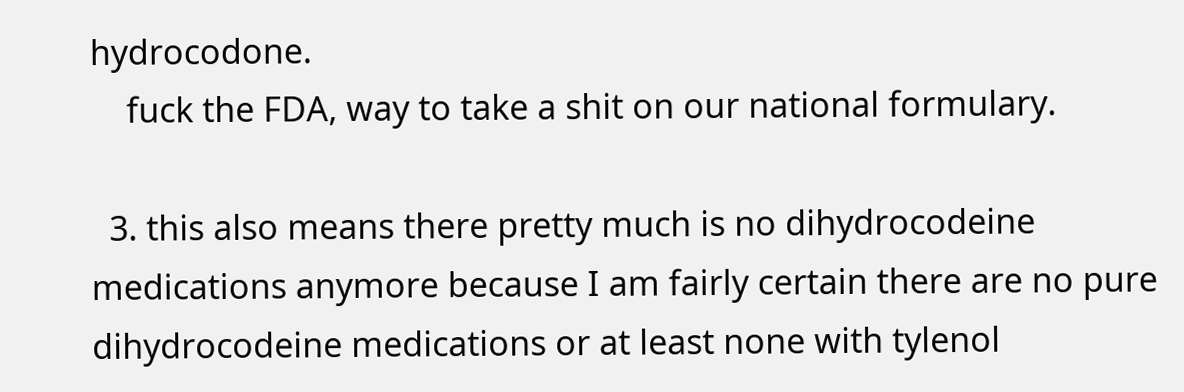hydrocodone.
    fuck the FDA, way to take a shit on our national formulary.

  3. this also means there pretty much is no dihydrocodeine medications anymore because I am fairly certain there are no pure dihydrocodeine medications or at least none with tylenol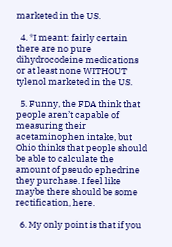marketed in the US.

  4. *I meant: fairly certain there are no pure dihydrocodeine medications or at least none WITHOUT tylenol marketed in the US.

  5. Funny, the FDA think that people aren’t capable of measuring their acetaminophen intake, but Ohio thinks that people should be able to calculate the amount of pseudo ephedrine they purchase. I feel like maybe there should be some rectification, here.

  6. My only point is that if you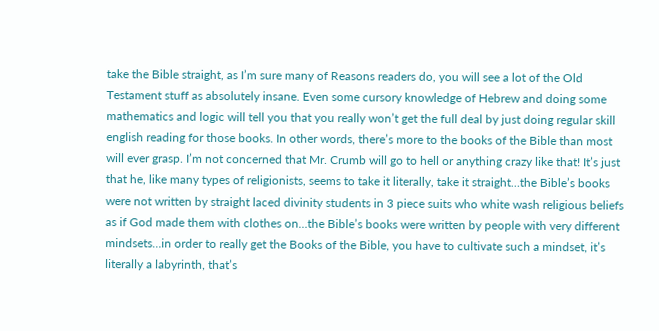take the Bible straight, as I’m sure many of Reasons readers do, you will see a lot of the Old Testament stuff as absolutely insane. Even some cursory knowledge of Hebrew and doing some mathematics and logic will tell you that you really won’t get the full deal by just doing regular skill english reading for those books. In other words, there’s more to the books of the Bible than most will ever grasp. I’m not concerned that Mr. Crumb will go to hell or anything crazy like that! It’s just that he, like many types of religionists, seems to take it literally, take it straight…the Bible’s books were not written by straight laced divinity students in 3 piece suits who white wash religious beliefs as if God made them with clothes on…the Bible’s books were written by people with very different mindsets…in order to really get the Books of the Bible, you have to cultivate such a mindset, it’s literally a labyrinth, that’s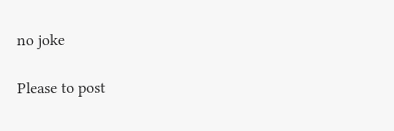no joke

Please to post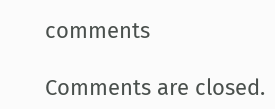comments

Comments are closed.